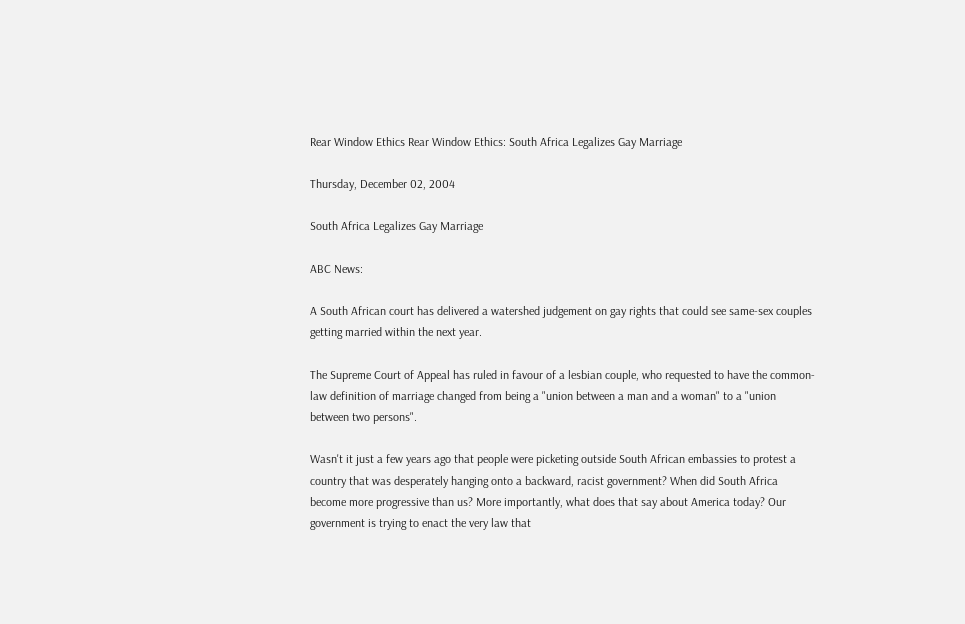Rear Window Ethics Rear Window Ethics: South Africa Legalizes Gay Marriage

Thursday, December 02, 2004

South Africa Legalizes Gay Marriage

ABC News:

A South African court has delivered a watershed judgement on gay rights that could see same-sex couples getting married within the next year.

The Supreme Court of Appeal has ruled in favour of a lesbian couple, who requested to have the common-law definition of marriage changed from being a "union between a man and a woman" to a "union between two persons".

Wasn't it just a few years ago that people were picketing outside South African embassies to protest a country that was desperately hanging onto a backward, racist government? When did South Africa become more progressive than us? More importantly, what does that say about America today? Our government is trying to enact the very law that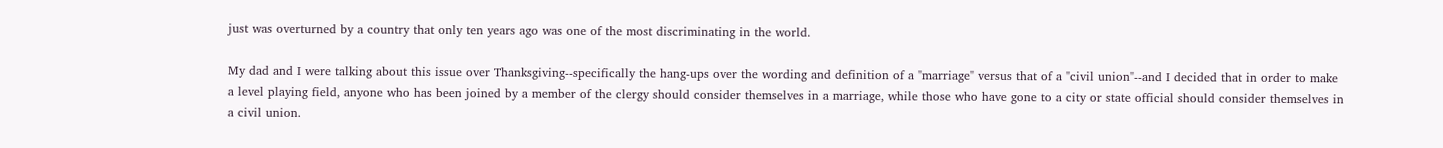just was overturned by a country that only ten years ago was one of the most discriminating in the world.

My dad and I were talking about this issue over Thanksgiving--specifically the hang-ups over the wording and definition of a "marriage" versus that of a "civil union"--and I decided that in order to make a level playing field, anyone who has been joined by a member of the clergy should consider themselves in a marriage, while those who have gone to a city or state official should consider themselves in a civil union.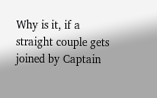Why is it, if a straight couple gets joined by Captain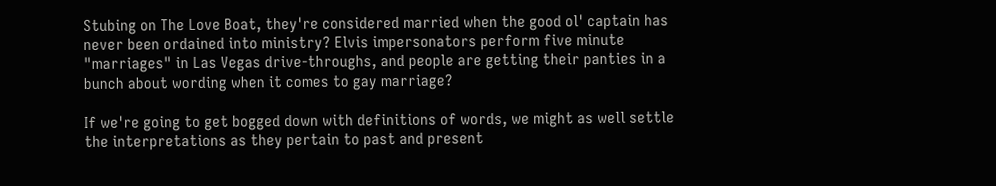Stubing on The Love Boat, they're considered married when the good ol' captain has never been ordained into ministry? Elvis impersonators perform five minute "marriages" in Las Vegas drive-throughs, and people are getting their panties in a bunch about wording when it comes to gay marriage?

If we're going to get bogged down with definitions of words, we might as well settle the interpretations as they pertain to past and present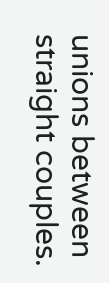unions between straight couples.